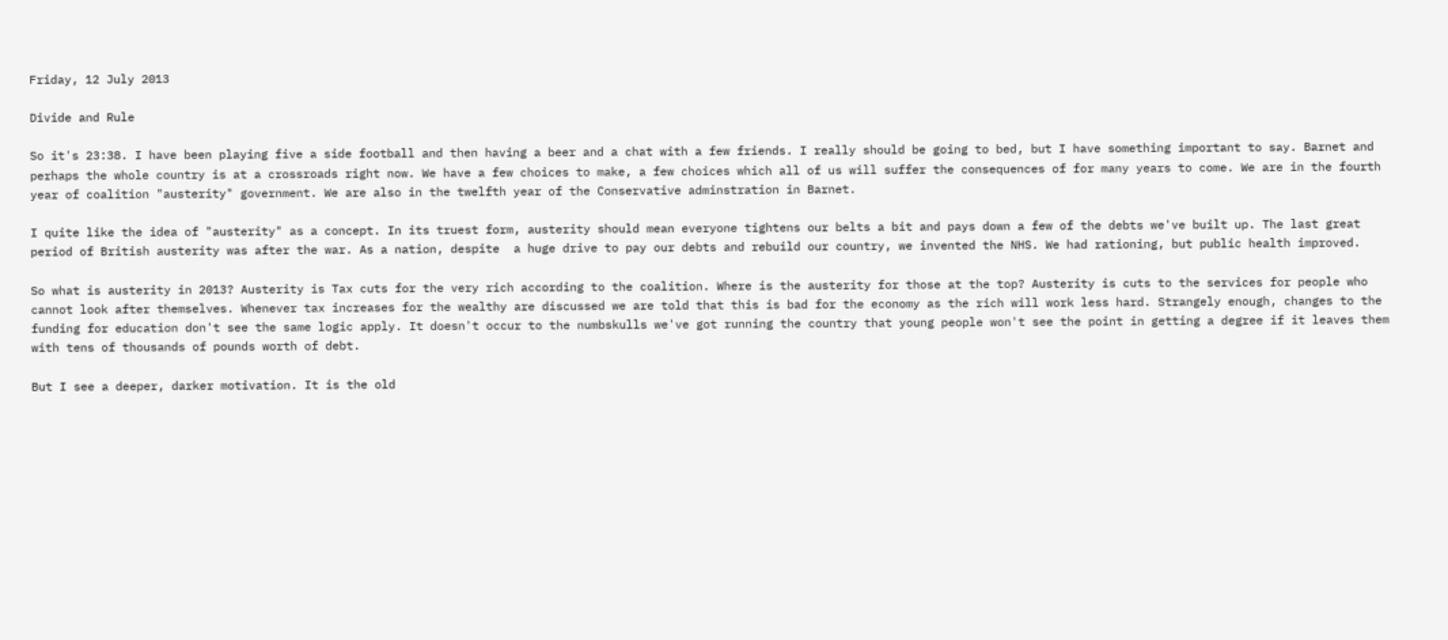Friday, 12 July 2013

Divide and Rule

So it's 23:38. I have been playing five a side football and then having a beer and a chat with a few friends. I really should be going to bed, but I have something important to say. Barnet and perhaps the whole country is at a crossroads right now. We have a few choices to make, a few choices which all of us will suffer the consequences of for many years to come. We are in the fourth year of coalition "austerity" government. We are also in the twelfth year of the Conservative adminstration in Barnet.

I quite like the idea of "austerity" as a concept. In its truest form, austerity should mean everyone tightens our belts a bit and pays down a few of the debts we've built up. The last great period of British austerity was after the war. As a nation, despite  a huge drive to pay our debts and rebuild our country, we invented the NHS. We had rationing, but public health improved.

So what is austerity in 2013? Austerity is Tax cuts for the very rich according to the coalition. Where is the austerity for those at the top? Austerity is cuts to the services for people who cannot look after themselves. Whenever tax increases for the wealthy are discussed we are told that this is bad for the economy as the rich will work less hard. Strangely enough, changes to the  funding for education don't see the same logic apply. It doesn't occur to the numbskulls we've got running the country that young people won't see the point in getting a degree if it leaves them with tens of thousands of pounds worth of debt.

But I see a deeper, darker motivation. It is the old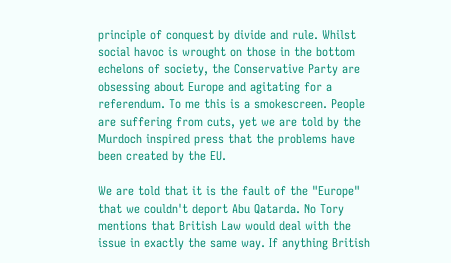principle of conquest by divide and rule. Whilst social havoc is wrought on those in the bottom echelons of society, the Conservative Party are obsessing about Europe and agitating for a referendum. To me this is a smokescreen. People are suffering from cuts, yet we are told by the Murdoch inspired press that the problems have been created by the EU.

We are told that it is the fault of the "Europe" that we couldn't deport Abu Qatarda. No Tory mentions that British Law would deal with the issue in exactly the same way. If anything British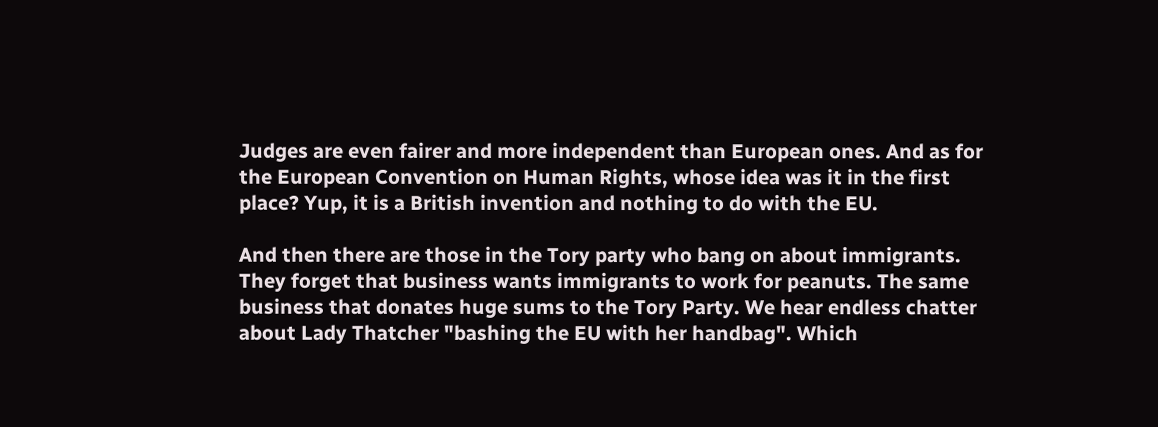Judges are even fairer and more independent than European ones. And as for the European Convention on Human Rights, whose idea was it in the first place? Yup, it is a British invention and nothing to do with the EU.

And then there are those in the Tory party who bang on about immigrants. They forget that business wants immigrants to work for peanuts. The same business that donates huge sums to the Tory Party. We hear endless chatter about Lady Thatcher "bashing the EU with her handbag". Which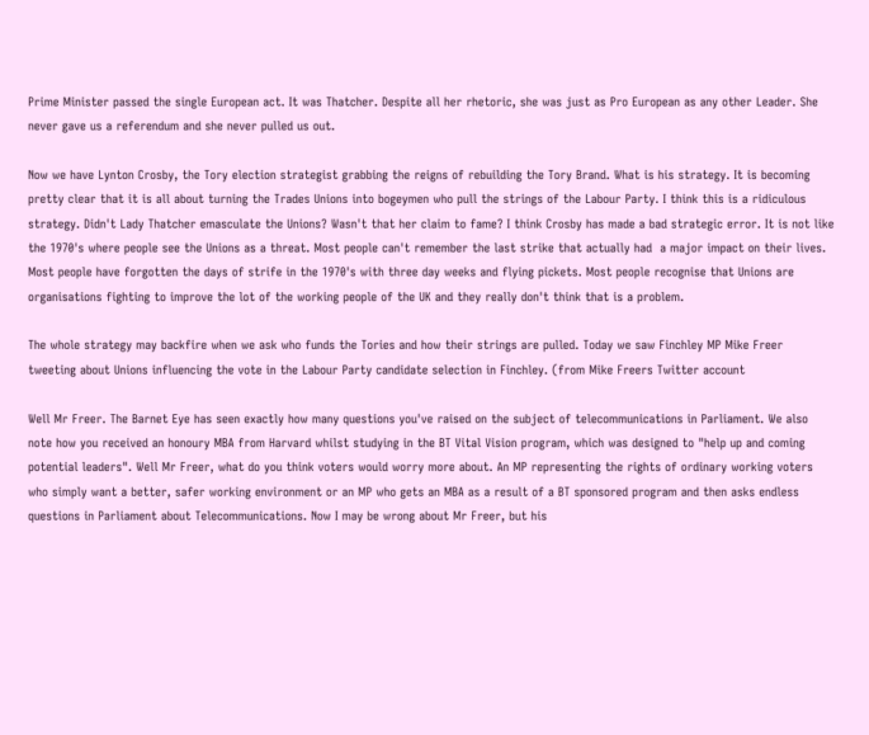Prime Minister passed the single European act. It was Thatcher. Despite all her rhetoric, she was just as Pro European as any other Leader. She never gave us a referendum and she never pulled us out.

Now we have Lynton Crosby, the Tory election strategist grabbing the reigns of rebuilding the Tory Brand. What is his strategy. It is becoming pretty clear that it is all about turning the Trades Unions into bogeymen who pull the strings of the Labour Party. I think this is a ridiculous strategy. Didn't Lady Thatcher emasculate the Unions? Wasn't that her claim to fame? I think Crosby has made a bad strategic error. It is not like the 1970's where people see the Unions as a threat. Most people can't remember the last strike that actually had  a major impact on their lives. Most people have forgotten the days of strife in the 1970's with three day weeks and flying pickets. Most people recognise that Unions are organisations fighting to improve the lot of the working people of the UK and they really don't think that is a problem.

The whole strategy may backfire when we ask who funds the Tories and how their strings are pulled. Today we saw Finchley MP Mike Freer tweeting about Unions influencing the vote in the Labour Party candidate selection in Finchley. (from Mike Freers Twitter account

Well Mr Freer. The Barnet Eye has seen exactly how many questions you've raised on the subject of telecommunications in Parliament. We also note how you received an honoury MBA from Harvard whilst studying in the BT Vital Vision program, which was designed to "help up and coming potential leaders". Well Mr Freer, what do you think voters would worry more about. An MP representing the rights of ordinary working voters who simply want a better, safer working environment or an MP who gets an MBA as a result of a BT sponsored program and then asks endless questions in Parliament about Telecommunications. Now I may be wrong about Mr Freer, but his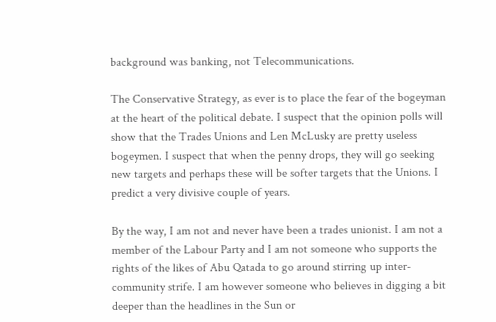background was banking, not Telecommunications.

The Conservative Strategy, as ever is to place the fear of the bogeyman at the heart of the political debate. I suspect that the opinion polls will show that the Trades Unions and Len McLusky are pretty useless bogeymen. I suspect that when the penny drops, they will go seeking new targets and perhaps these will be softer targets that the Unions. I predict a very divisive couple of years.

By the way, I am not and never have been a trades unionist. I am not a member of the Labour Party and I am not someone who supports the rights of the likes of Abu Qatada to go around stirring up inter-community strife. I am however someone who believes in digging a bit deeper than the headlines in the Sun or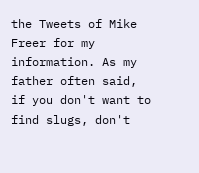the Tweets of Mike Freer for my information. As my father often said, if you don't want to find slugs, don't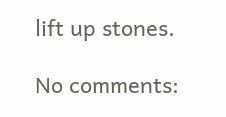lift up stones.

No comments: